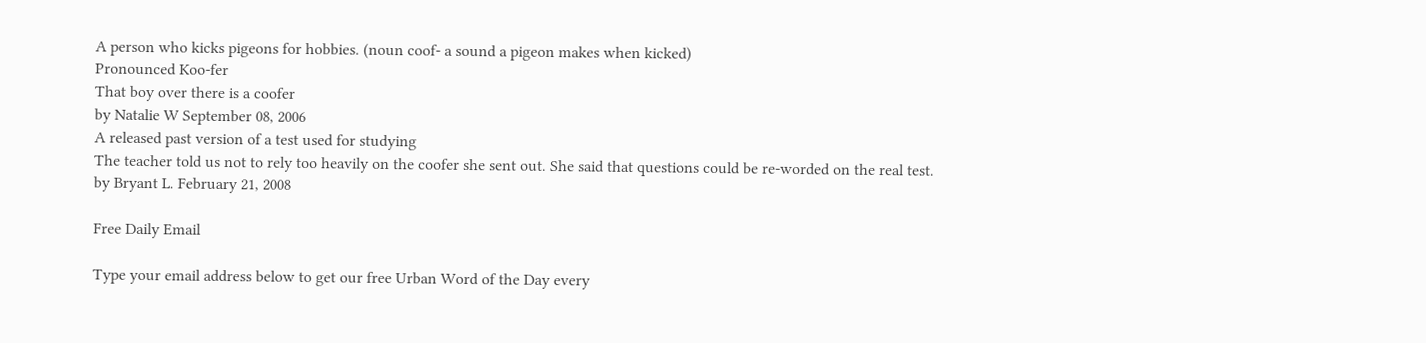A person who kicks pigeons for hobbies. (noun coof- a sound a pigeon makes when kicked)
Pronounced Koo-fer
That boy over there is a coofer
by Natalie W September 08, 2006
A released past version of a test used for studying
The teacher told us not to rely too heavily on the coofer she sent out. She said that questions could be re-worded on the real test.
by Bryant L. February 21, 2008

Free Daily Email

Type your email address below to get our free Urban Word of the Day every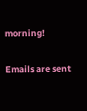morning!

Emails are sent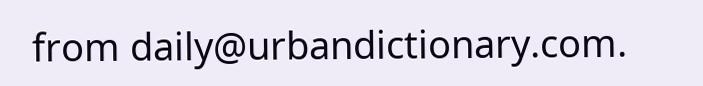from daily@urbandictionary.com.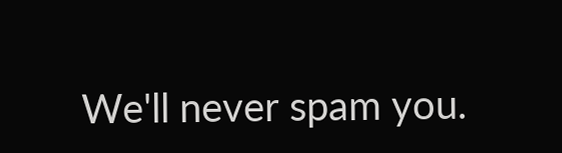We'll never spam you.